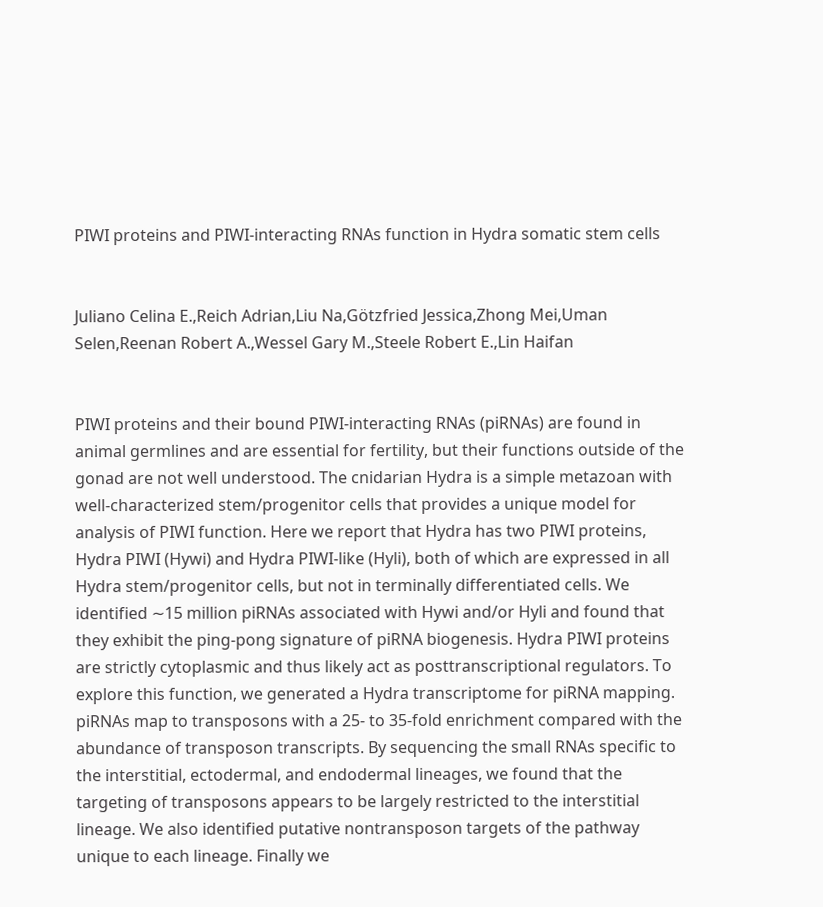PIWI proteins and PIWI-interacting RNAs function in Hydra somatic stem cells


Juliano Celina E.,Reich Adrian,Liu Na,Götzfried Jessica,Zhong Mei,Uman Selen,Reenan Robert A.,Wessel Gary M.,Steele Robert E.,Lin Haifan


PIWI proteins and their bound PIWI-interacting RNAs (piRNAs) are found in animal germlines and are essential for fertility, but their functions outside of the gonad are not well understood. The cnidarian Hydra is a simple metazoan with well-characterized stem/progenitor cells that provides a unique model for analysis of PIWI function. Here we report that Hydra has two PIWI proteins, Hydra PIWI (Hywi) and Hydra PIWI-like (Hyli), both of which are expressed in all Hydra stem/progenitor cells, but not in terminally differentiated cells. We identified ∼15 million piRNAs associated with Hywi and/or Hyli and found that they exhibit the ping-pong signature of piRNA biogenesis. Hydra PIWI proteins are strictly cytoplasmic and thus likely act as posttranscriptional regulators. To explore this function, we generated a Hydra transcriptome for piRNA mapping. piRNAs map to transposons with a 25- to 35-fold enrichment compared with the abundance of transposon transcripts. By sequencing the small RNAs specific to the interstitial, ectodermal, and endodermal lineages, we found that the targeting of transposons appears to be largely restricted to the interstitial lineage. We also identified putative nontransposon targets of the pathway unique to each lineage. Finally we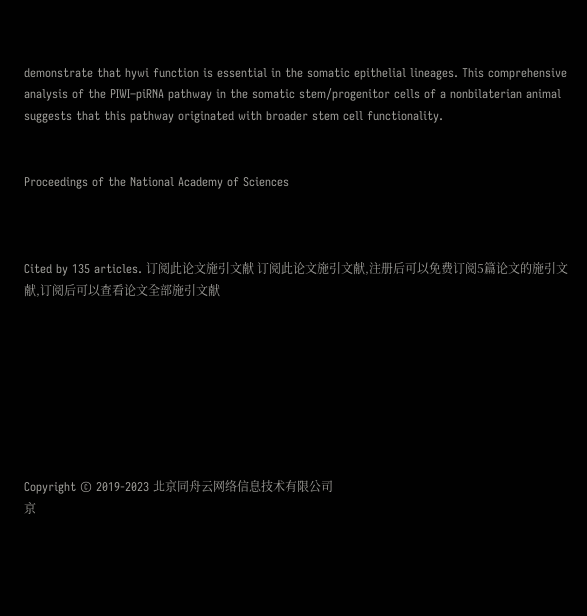demonstrate that hywi function is essential in the somatic epithelial lineages. This comprehensive analysis of the PIWI–piRNA pathway in the somatic stem/progenitor cells of a nonbilaterian animal suggests that this pathway originated with broader stem cell functionality.


Proceedings of the National Academy of Sciences



Cited by 135 articles. 订阅此论文施引文献 订阅此论文施引文献,注册后可以免费订阅5篇论文的施引文献,订阅后可以查看论文全部施引文献








Copyright © 2019-2023 北京同舟云网络信息技术有限公司
京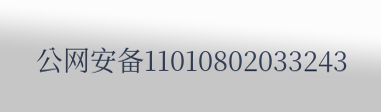公网安备11010802033243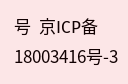号  京ICP备18003416号-3